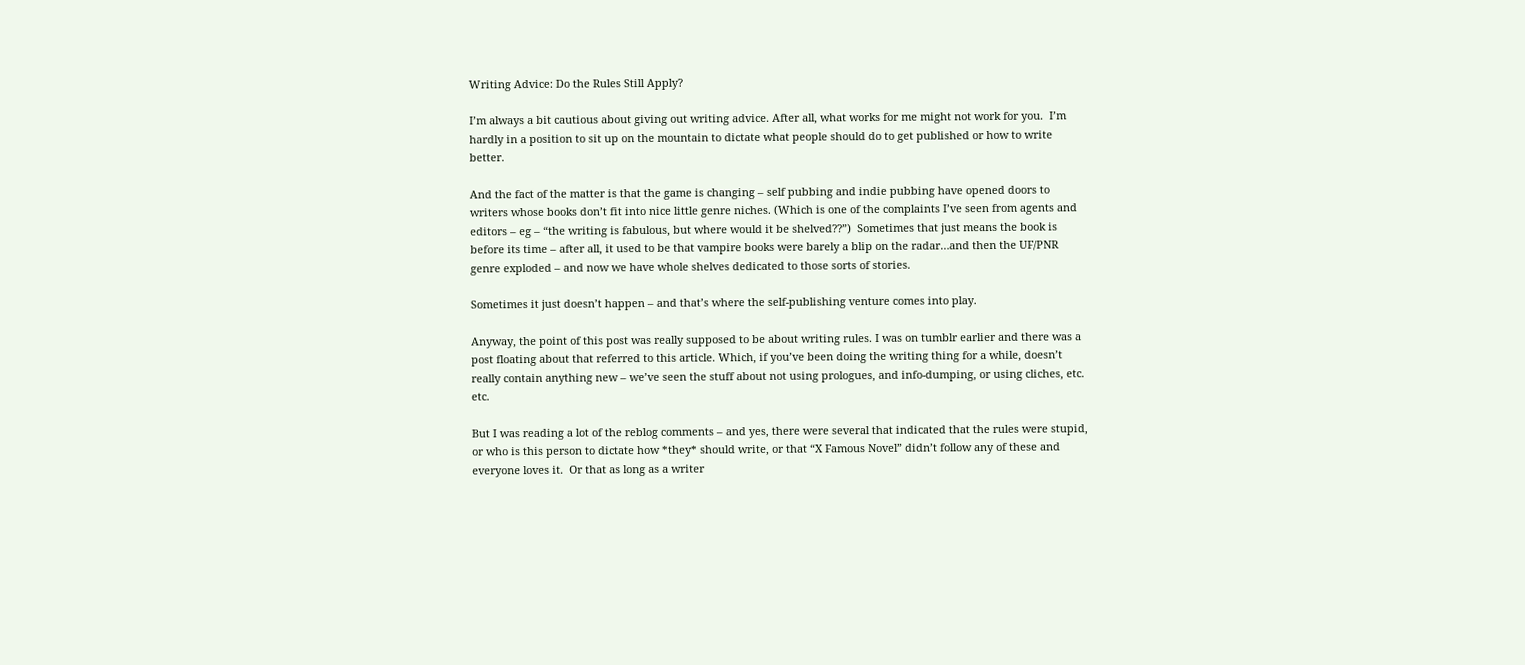Writing Advice: Do the Rules Still Apply?

I’m always a bit cautious about giving out writing advice. After all, what works for me might not work for you.  I’m hardly in a position to sit up on the mountain to dictate what people should do to get published or how to write better.

And the fact of the matter is that the game is changing – self pubbing and indie pubbing have opened doors to writers whose books don’t fit into nice little genre niches. (Which is one of the complaints I’ve seen from agents and editors – eg – “the writing is fabulous, but where would it be shelved??”)  Sometimes that just means the book is before its time – after all, it used to be that vampire books were barely a blip on the radar…and then the UF/PNR genre exploded – and now we have whole shelves dedicated to those sorts of stories.

Sometimes it just doesn’t happen – and that’s where the self-publishing venture comes into play.

Anyway, the point of this post was really supposed to be about writing rules. I was on tumblr earlier and there was a post floating about that referred to this article. Which, if you’ve been doing the writing thing for a while, doesn’t really contain anything new – we’ve seen the stuff about not using prologues, and info-dumping, or using cliches, etc. etc.

But I was reading a lot of the reblog comments – and yes, there were several that indicated that the rules were stupid, or who is this person to dictate how *they* should write, or that “X Famous Novel” didn’t follow any of these and everyone loves it.  Or that as long as a writer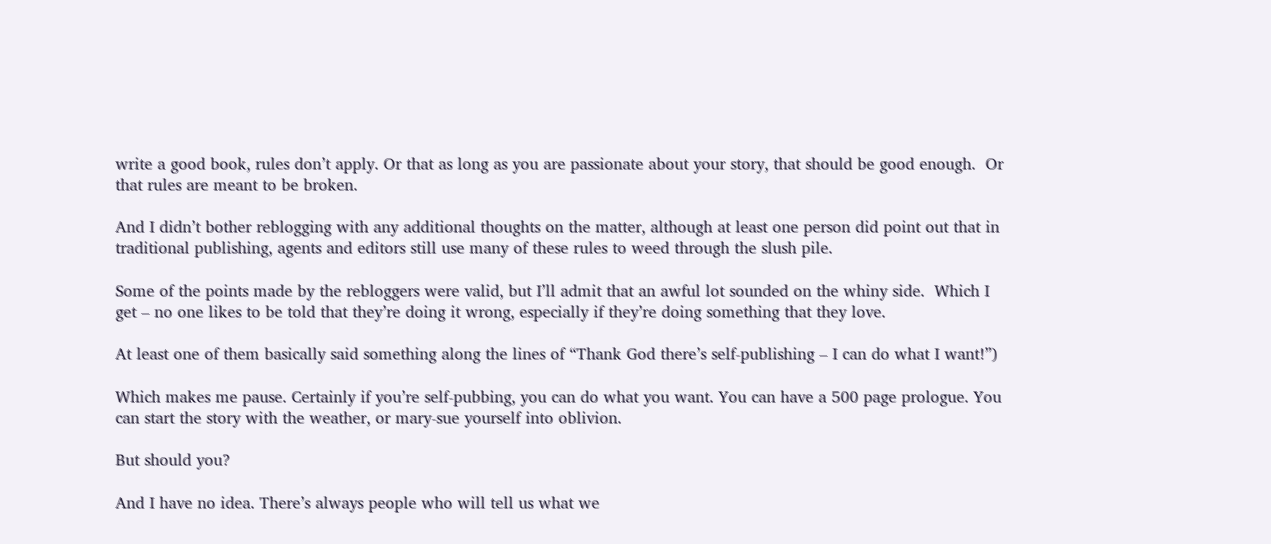write a good book, rules don’t apply. Or that as long as you are passionate about your story, that should be good enough.  Or that rules are meant to be broken.

And I didn’t bother reblogging with any additional thoughts on the matter, although at least one person did point out that in traditional publishing, agents and editors still use many of these rules to weed through the slush pile.

Some of the points made by the rebloggers were valid, but I’ll admit that an awful lot sounded on the whiny side.  Which I get – no one likes to be told that they’re doing it wrong, especially if they’re doing something that they love.

At least one of them basically said something along the lines of “Thank God there’s self-publishing – I can do what I want!”)

Which makes me pause. Certainly if you’re self-pubbing, you can do what you want. You can have a 500 page prologue. You can start the story with the weather, or mary-sue yourself into oblivion.

But should you?

And I have no idea. There’s always people who will tell us what we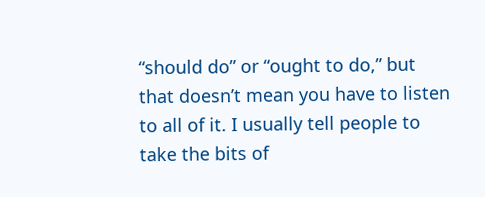“should do” or “ought to do,” but that doesn’t mean you have to listen to all of it. I usually tell people to take the bits of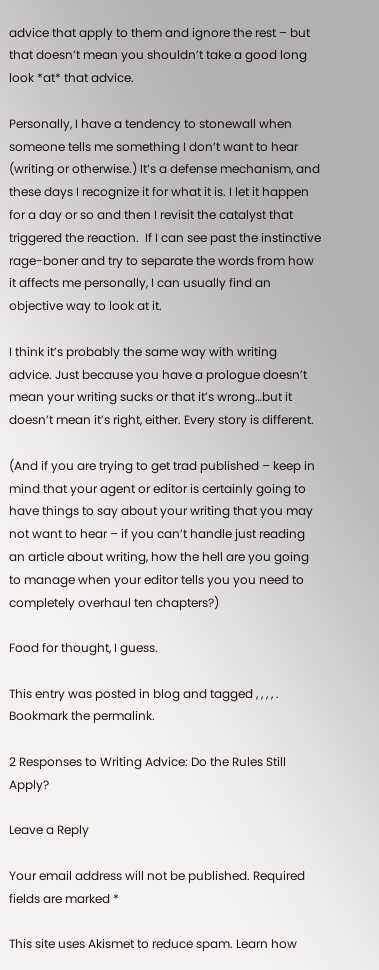advice that apply to them and ignore the rest – but that doesn’t mean you shouldn’t take a good long look *at* that advice.

Personally, I have a tendency to stonewall when someone tells me something I don’t want to hear (writing or otherwise.) It’s a defense mechanism, and these days I recognize it for what it is. I let it happen for a day or so and then I revisit the catalyst that triggered the reaction.  If I can see past the instinctive rage-boner and try to separate the words from how it affects me personally, I can usually find an objective way to look at it.

I think it’s probably the same way with writing advice. Just because you have a prologue doesn’t mean your writing sucks or that it’s wrong…but it doesn’t mean it’s right, either. Every story is different.

(And if you are trying to get trad published – keep in mind that your agent or editor is certainly going to have things to say about your writing that you may not want to hear – if you can’t handle just reading an article about writing, how the hell are you going to manage when your editor tells you you need to completely overhaul ten chapters?)

Food for thought, I guess.

This entry was posted in blog and tagged , , , , . Bookmark the permalink.

2 Responses to Writing Advice: Do the Rules Still Apply?

Leave a Reply

Your email address will not be published. Required fields are marked *

This site uses Akismet to reduce spam. Learn how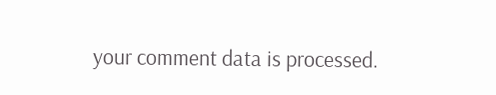your comment data is processed.